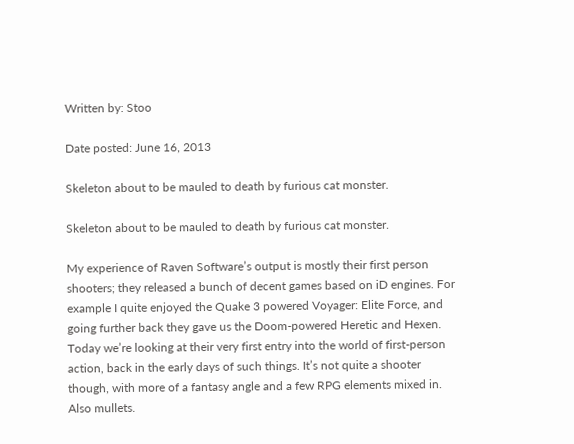Written by: Stoo

Date posted: June 16, 2013

Skeleton about to be mauled to death by furious cat monster.

Skeleton about to be mauled to death by furious cat monster.

My experience of Raven Software’s output is mostly their first person shooters; they released a bunch of decent games based on iD engines. For example I quite enjoyed the Quake 3 powered Voyager: Elite Force, and going further back they gave us the Doom-powered Heretic and Hexen. Today we’re looking at their very first entry into the world of first-person action, back in the early days of such things. It’s not quite a shooter though, with more of a fantasy angle and a few RPG elements mixed in. Also mullets.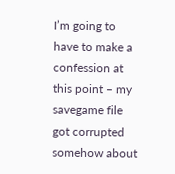I’m going to have to make a confession at this point – my savegame file got corrupted somehow about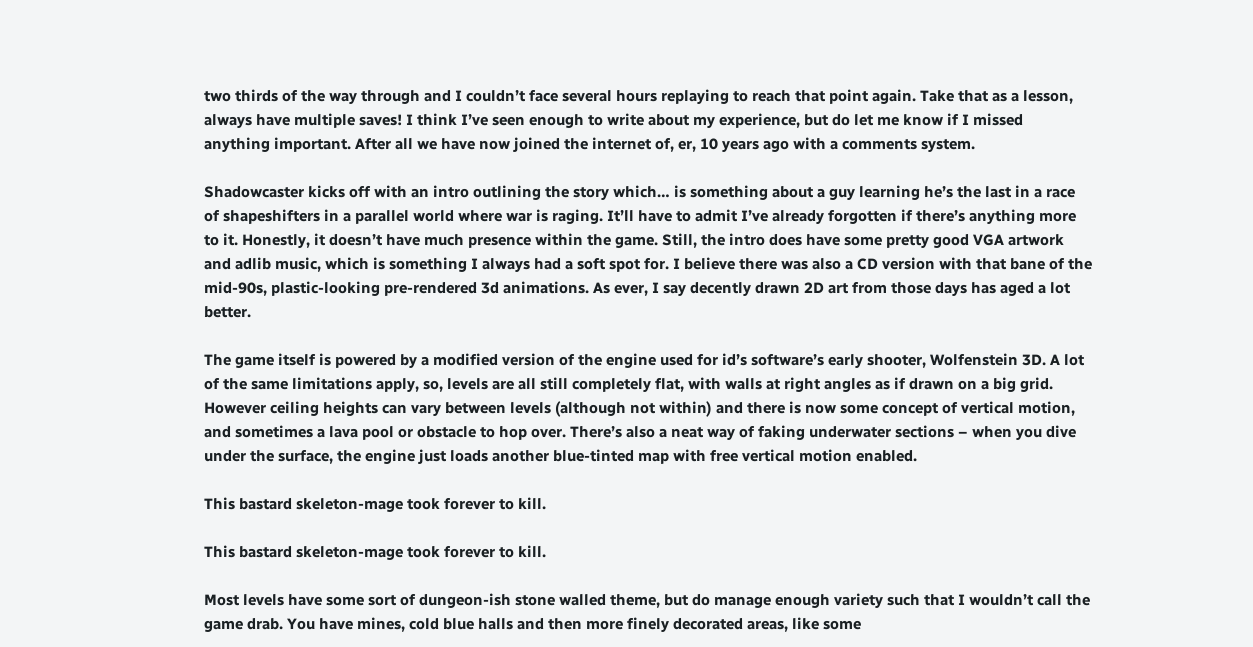two thirds of the way through and I couldn’t face several hours replaying to reach that point again. Take that as a lesson, always have multiple saves! I think I’ve seen enough to write about my experience, but do let me know if I missed anything important. After all we have now joined the internet of, er, 10 years ago with a comments system.

Shadowcaster kicks off with an intro outlining the story which… is something about a guy learning he’s the last in a race of shapeshifters in a parallel world where war is raging. It’ll have to admit I’ve already forgotten if there’s anything more to it. Honestly, it doesn’t have much presence within the game. Still, the intro does have some pretty good VGA artwork and adlib music, which is something I always had a soft spot for. I believe there was also a CD version with that bane of the mid-90s, plastic-looking pre-rendered 3d animations. As ever, I say decently drawn 2D art from those days has aged a lot better.

The game itself is powered by a modified version of the engine used for id’s software’s early shooter, Wolfenstein 3D. A lot of the same limitations apply, so, levels are all still completely flat, with walls at right angles as if drawn on a big grid. However ceiling heights can vary between levels (although not within) and there is now some concept of vertical motion, and sometimes a lava pool or obstacle to hop over. There’s also a neat way of faking underwater sections – when you dive under the surface, the engine just loads another blue-tinted map with free vertical motion enabled.

This bastard skeleton-mage took forever to kill.

This bastard skeleton-mage took forever to kill.

Most levels have some sort of dungeon-ish stone walled theme, but do manage enough variety such that I wouldn’t call the game drab. You have mines, cold blue halls and then more finely decorated areas, like some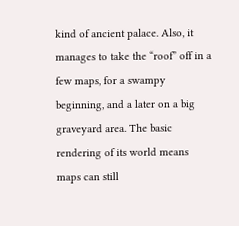kind of ancient palace. Also, it manages to take the “roof” off in a few maps, for a swampy beginning, and a later on a big graveyard area. The basic rendering of its world means maps can still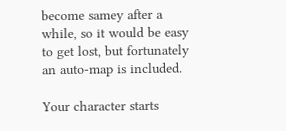become samey after a while, so it would be easy to get lost, but fortunately an auto-map is included.

Your character starts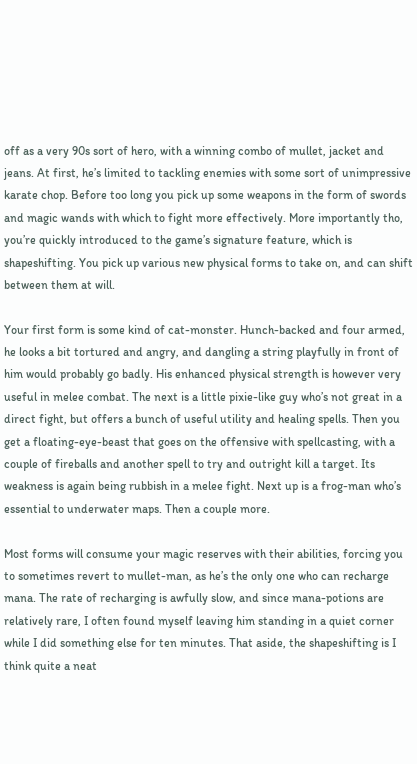off as a very 90s sort of hero, with a winning combo of mullet, jacket and jeans. At first, he’s limited to tackling enemies with some sort of unimpressive karate chop. Before too long you pick up some weapons in the form of swords and magic wands with which to fight more effectively. More importantly tho, you’re quickly introduced to the game’s signature feature, which is shapeshifting. You pick up various new physical forms to take on, and can shift between them at will.

Your first form is some kind of cat-monster. Hunch-backed and four armed, he looks a bit tortured and angry, and dangling a string playfully in front of him would probably go badly. His enhanced physical strength is however very useful in melee combat. The next is a little pixie-like guy who’s not great in a direct fight, but offers a bunch of useful utility and healing spells. Then you get a floating-eye-beast that goes on the offensive with spellcasting, with a couple of fireballs and another spell to try and outright kill a target. Its weakness is again being rubbish in a melee fight. Next up is a frog-man who’s essential to underwater maps. Then a couple more.

Most forms will consume your magic reserves with their abilities, forcing you to sometimes revert to mullet-man, as he’s the only one who can recharge mana. The rate of recharging is awfully slow, and since mana-potions are relatively rare, I often found myself leaving him standing in a quiet corner while I did something else for ten minutes. That aside, the shapeshifting is I think quite a neat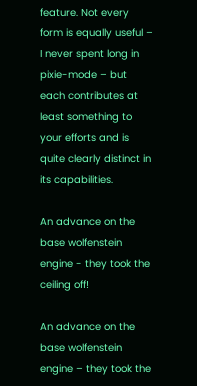feature. Not every form is equally useful – I never spent long in pixie-mode – but each contributes at least something to your efforts and is quite clearly distinct in its capabilities.

An advance on the base wolfenstein engine - they took the ceiling off!

An advance on the base wolfenstein engine – they took the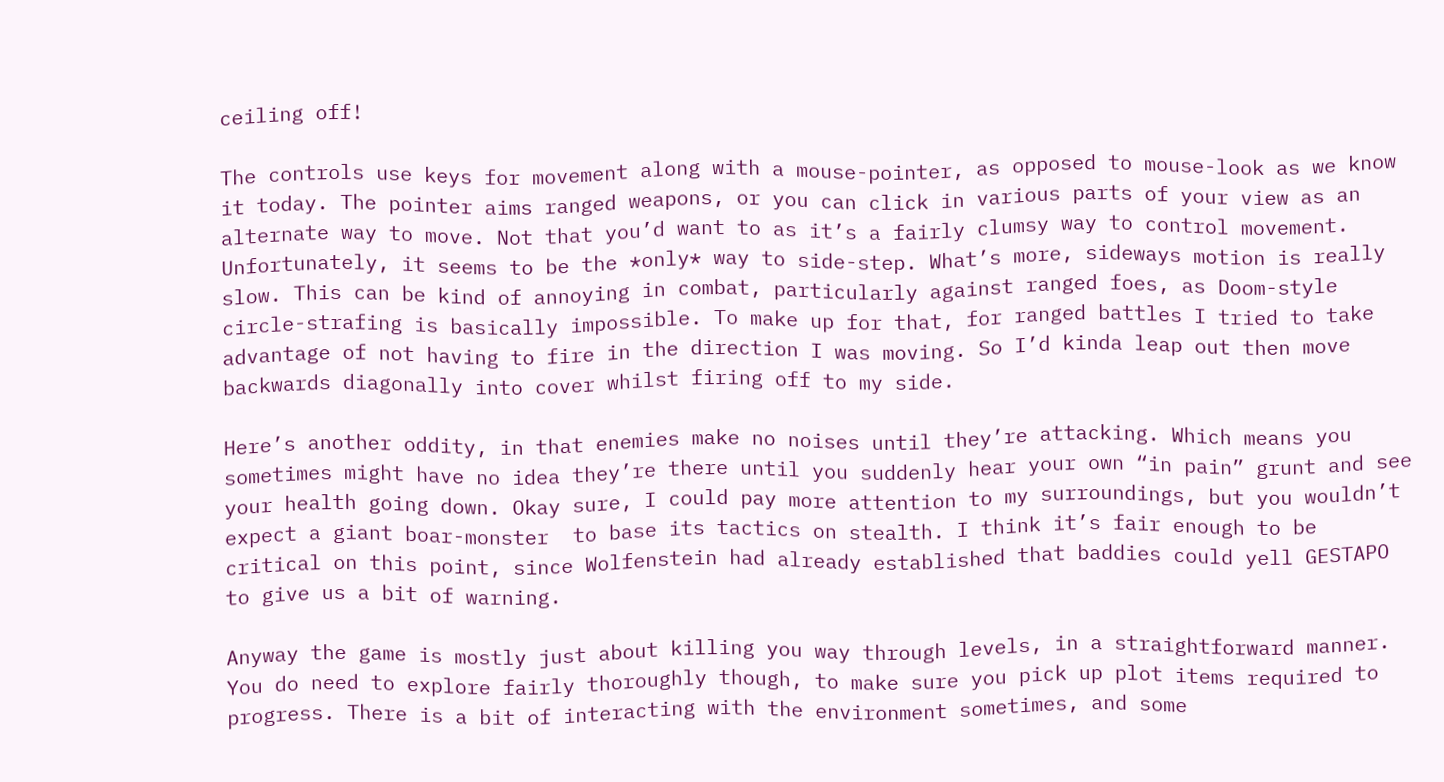ceiling off!

The controls use keys for movement along with a mouse-pointer, as opposed to mouse-look as we know it today. The pointer aims ranged weapons, or you can click in various parts of your view as an alternate way to move. Not that you’d want to as it’s a fairly clumsy way to control movement. Unfortunately, it seems to be the *only* way to side-step. What’s more, sideways motion is really slow. This can be kind of annoying in combat, particularly against ranged foes, as Doom-style circle-strafing is basically impossible. To make up for that, for ranged battles I tried to take advantage of not having to fire in the direction I was moving. So I’d kinda leap out then move backwards diagonally into cover whilst firing off to my side.

Here’s another oddity, in that enemies make no noises until they’re attacking. Which means you sometimes might have no idea they’re there until you suddenly hear your own “in pain” grunt and see your health going down. Okay sure, I could pay more attention to my surroundings, but you wouldn’t expect a giant boar-monster  to base its tactics on stealth. I think it’s fair enough to be critical on this point, since Wolfenstein had already established that baddies could yell GESTAPO to give us a bit of warning.

Anyway the game is mostly just about killing you way through levels, in a straightforward manner. You do need to explore fairly thoroughly though, to make sure you pick up plot items required to progress. There is a bit of interacting with the environment sometimes, and some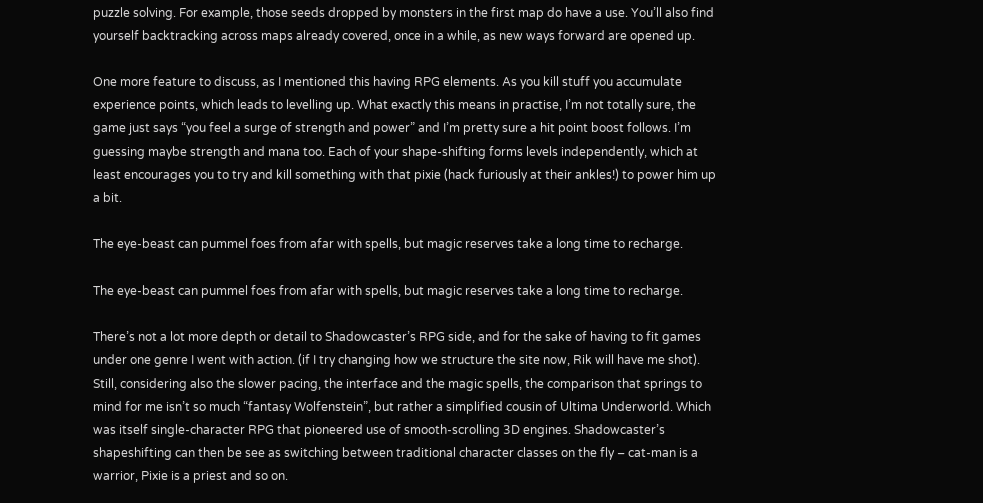puzzle solving. For example, those seeds dropped by monsters in the first map do have a use. You’ll also find yourself backtracking across maps already covered, once in a while, as new ways forward are opened up.

One more feature to discuss, as I mentioned this having RPG elements. As you kill stuff you accumulate experience points, which leads to levelling up. What exactly this means in practise, I’m not totally sure, the game just says “you feel a surge of strength and power” and I’m pretty sure a hit point boost follows. I’m guessing maybe strength and mana too. Each of your shape-shifting forms levels independently, which at least encourages you to try and kill something with that pixie (hack furiously at their ankles!) to power him up a bit.

The eye-beast can pummel foes from afar with spells, but magic reserves take a long time to recharge.

The eye-beast can pummel foes from afar with spells, but magic reserves take a long time to recharge.

There’s not a lot more depth or detail to Shadowcaster’s RPG side, and for the sake of having to fit games under one genre I went with action. (if I try changing how we structure the site now, Rik will have me shot). Still, considering also the slower pacing, the interface and the magic spells, the comparison that springs to mind for me isn’t so much “fantasy Wolfenstein”, but rather a simplified cousin of Ultima Underworld. Which was itself single-character RPG that pioneered use of smooth-scrolling 3D engines. Shadowcaster’s shapeshifting can then be see as switching between traditional character classes on the fly – cat-man is a warrior, Pixie is a priest and so on.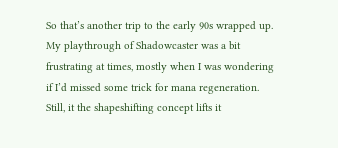So that’s another trip to the early 90s wrapped up. My playthrough of Shadowcaster was a bit frustrating at times, mostly when I was wondering if I’d missed some trick for mana regeneration. Still, it the shapeshifting concept lifts it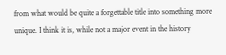from what would be quite a forgettable title into something more unique. I think it is, while not a major event in the history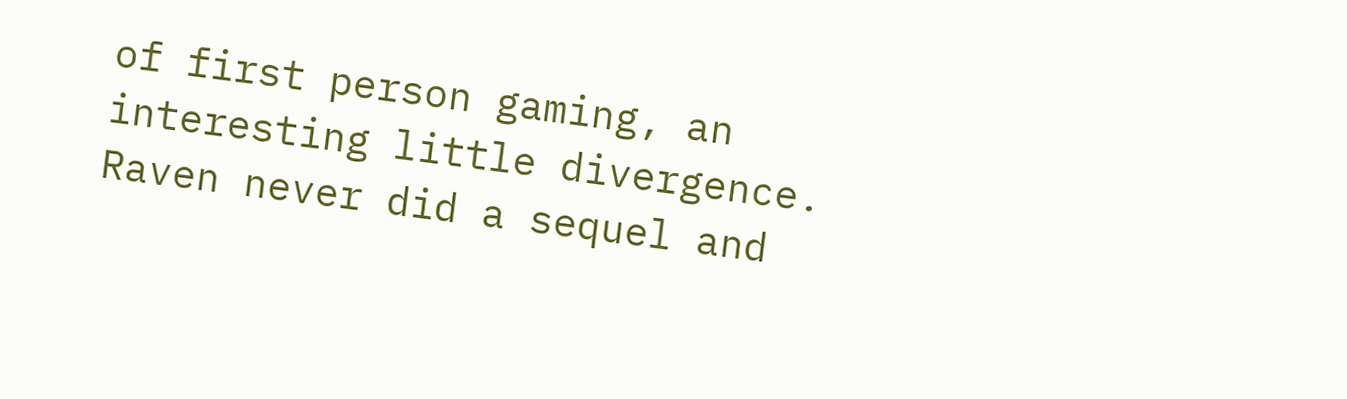of first person gaming, an interesting little divergence. Raven never did a sequel and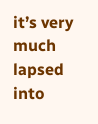it’s very much lapsed into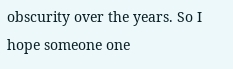obscurity over the years. So I hope someone one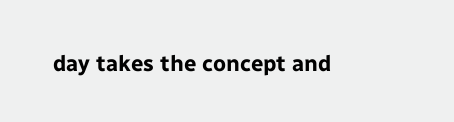day takes the concept and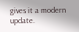gives it a modern update.